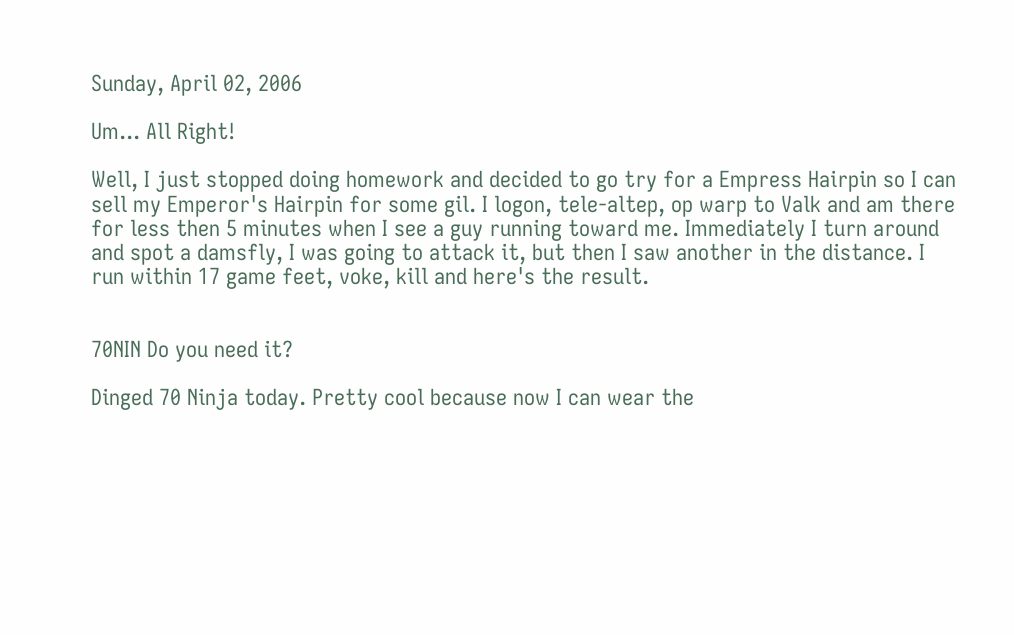Sunday, April 02, 2006

Um... All Right!

Well, I just stopped doing homework and decided to go try for a Empress Hairpin so I can sell my Emperor's Hairpin for some gil. I logon, tele-altep, op warp to Valk and am there for less then 5 minutes when I see a guy running toward me. Immediately I turn around and spot a damsfly, I was going to attack it, but then I saw another in the distance. I run within 17 game feet, voke, kill and here's the result.


70NIN Do you need it?

Dinged 70 Ninja today. Pretty cool because now I can wear the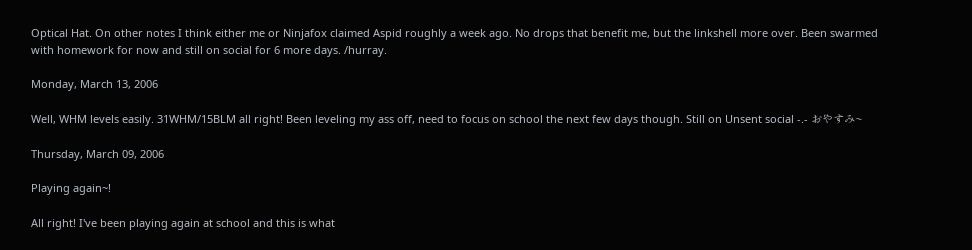Optical Hat. On other notes I think either me or Ninjafox claimed Aspid roughly a week ago. No drops that benefit me, but the linkshell more over. Been swarmed with homework for now and still on social for 6 more days. /hurray.

Monday, March 13, 2006

Well, WHM levels easily. 31WHM/15BLM all right! Been leveling my ass off, need to focus on school the next few days though. Still on Unsent social -.- おやすみ~

Thursday, March 09, 2006

Playing again~!

All right! I've been playing again at school and this is what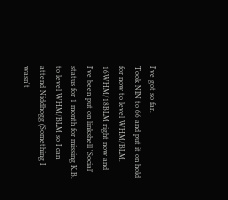I've got so far.
Took NIN to 66 and put it on hold for now to level WHM/BLM. 16WHM/18BLM right now and I've been put on linkshell 'Social' status for 1 month for missing K.B. to level WHM/BLM so I can attend Niddhogg (Something I wasn't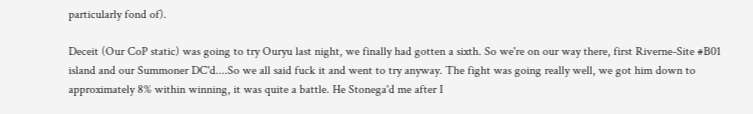particularly fond of).

Deceit (Our CoP static) was going to try Ouryu last night, we finally had gotten a sixth. So we're on our way there, first Riverne-Site #B01 island and our Summoner DC'd....So we all said fuck it and went to try anyway. The fight was going really well, we got him down to approximately 8% within winning, it was quite a battle. He Stonega'd me after I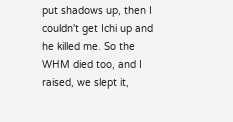put shadows up, then I couldn't get Ichi up and he killed me. So the WHM died too, and I raised, we slept it,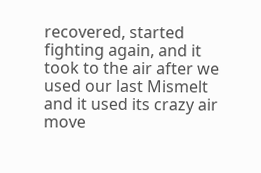recovered, started fighting again, and it took to the air after we used our last Mismelt and it used its crazy air move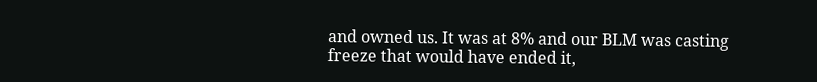and owned us. It was at 8% and our BLM was casting freeze that would have ended it,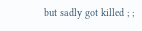but sadly got killed ; ;